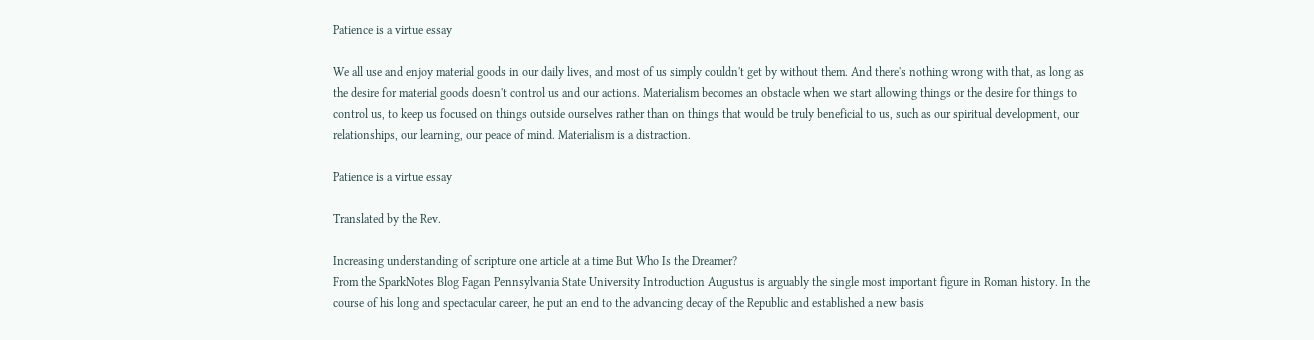Patience is a virtue essay

We all use and enjoy material goods in our daily lives, and most of us simply couldn't get by without them. And there's nothing wrong with that, as long as the desire for material goods doesn't control us and our actions. Materialism becomes an obstacle when we start allowing things or the desire for things to control us, to keep us focused on things outside ourselves rather than on things that would be truly beneficial to us, such as our spiritual development, our relationships, our learning, our peace of mind. Materialism is a distraction.

Patience is a virtue essay

Translated by the Rev.

Increasing understanding of scripture one article at a time But Who Is the Dreamer?
From the SparkNotes Blog Fagan Pennsylvania State University Introduction Augustus is arguably the single most important figure in Roman history. In the course of his long and spectacular career, he put an end to the advancing decay of the Republic and established a new basis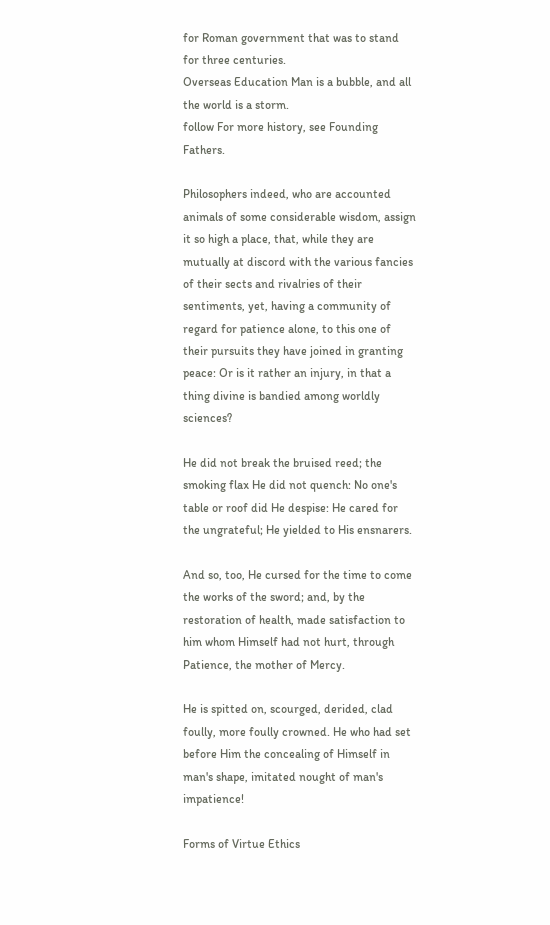for Roman government that was to stand for three centuries.
Overseas Education Man is a bubble, and all the world is a storm.
follow For more history, see Founding Fathers.

Philosophers indeed, who are accounted animals of some considerable wisdom, assign it so high a place, that, while they are mutually at discord with the various fancies of their sects and rivalries of their sentiments, yet, having a community of regard for patience alone, to this one of their pursuits they have joined in granting peace: Or is it rather an injury, in that a thing divine is bandied among worldly sciences?

He did not break the bruised reed; the smoking flax He did not quench: No one's table or roof did He despise: He cared for the ungrateful; He yielded to His ensnarers.

And so, too, He cursed for the time to come the works of the sword; and, by the restoration of health, made satisfaction to him whom Himself had not hurt, through Patience, the mother of Mercy.

He is spitted on, scourged, derided, clad foully, more foully crowned. He who had set before Him the concealing of Himself in man's shape, imitated nought of man's impatience!

Forms of Virtue Ethics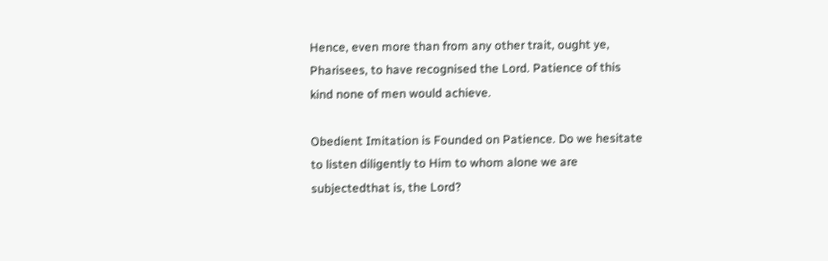Hence, even more than from any other trait, ought ye, Pharisees, to have recognised the Lord. Patience of this kind none of men would achieve.

Obedient Imitation is Founded on Patience. Do we hesitate to listen diligently to Him to whom alone we are subjectedthat is, the Lord?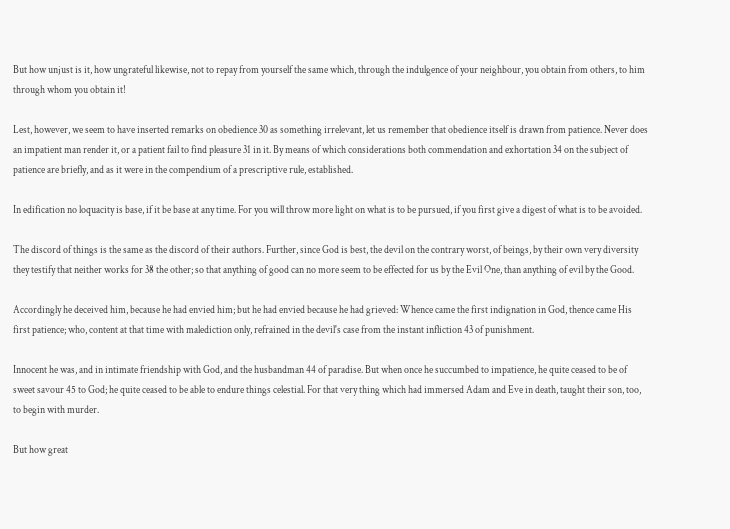But how unjust is it, how ungrateful likewise, not to repay from yourself the same which, through the indulgence of your neighbour, you obtain from others, to him through whom you obtain it!

Lest, however, we seem to have inserted remarks on obedience 30 as something irrelevant, let us remember that obedience itself is drawn from patience. Never does an impatient man render it, or a patient fail to find pleasure 31 in it. By means of which considerations both commendation and exhortation 34 on the subject of patience are briefly, and as it were in the compendium of a prescriptive rule, established.

In edification no loquacity is base, if it be base at any time. For you will throw more light on what is to be pursued, if you first give a digest of what is to be avoided.

The discord of things is the same as the discord of their authors. Further, since God is best, the devil on the contrary worst, of beings, by their own very diversity they testify that neither works for 38 the other; so that anything of good can no more seem to be effected for us by the Evil One, than anything of evil by the Good.

Accordingly he deceived him, because he had envied him; but he had envied because he had grieved: Whence came the first indignation in God, thence came His first patience; who, content at that time with malediction only, refrained in the devil's case from the instant infliction 43 of punishment.

Innocent he was, and in intimate friendship with God, and the husbandman 44 of paradise. But when once he succumbed to impatience, he quite ceased to be of sweet savour 45 to God; he quite ceased to be able to endure things celestial. For that very thing which had immersed Adam and Eve in death, taught their son, too, to begin with murder.

But how great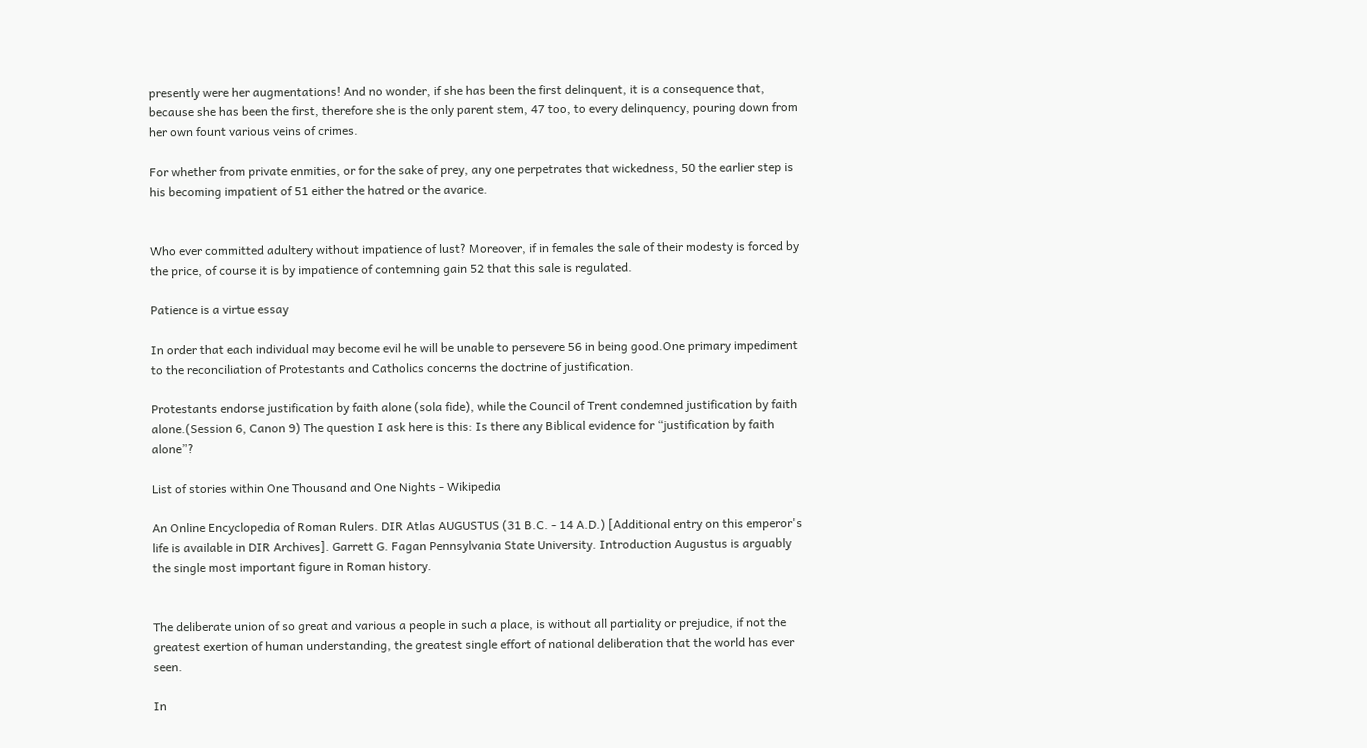presently were her augmentations! And no wonder, if she has been the first delinquent, it is a consequence that, because she has been the first, therefore she is the only parent stem, 47 too, to every delinquency, pouring down from her own fount various veins of crimes.

For whether from private enmities, or for the sake of prey, any one perpetrates that wickedness, 50 the earlier step is his becoming impatient of 51 either the hatred or the avarice.


Who ever committed adultery without impatience of lust? Moreover, if in females the sale of their modesty is forced by the price, of course it is by impatience of contemning gain 52 that this sale is regulated.

Patience is a virtue essay

In order that each individual may become evil he will be unable to persevere 56 in being good.One primary impediment to the reconciliation of Protestants and Catholics concerns the doctrine of justification.

Protestants endorse justification by faith alone (sola fide), while the Council of Trent condemned justification by faith alone.(Session 6, Canon 9) The question I ask here is this: Is there any Biblical evidence for “justification by faith alone”?

List of stories within One Thousand and One Nights - Wikipedia

An Online Encyclopedia of Roman Rulers. DIR Atlas AUGUSTUS (31 B.C. - 14 A.D.) [Additional entry on this emperor's life is available in DIR Archives]. Garrett G. Fagan Pennsylvania State University. Introduction Augustus is arguably the single most important figure in Roman history.


The deliberate union of so great and various a people in such a place, is without all partiality or prejudice, if not the greatest exertion of human understanding, the greatest single effort of national deliberation that the world has ever seen.

In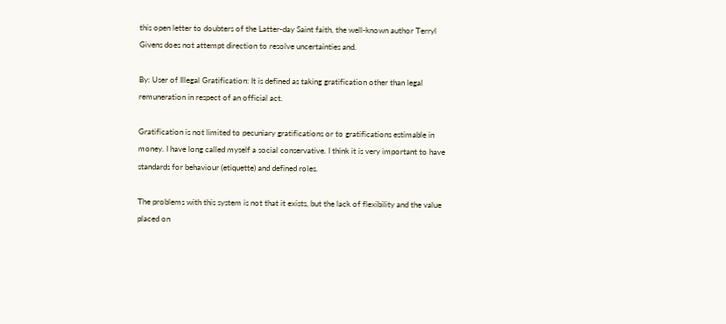this open letter to doubters of the Latter-day Saint faith, the well-known author Terryl Givens does not attempt direction to resolve uncertainties and.

By: User of Illegal Gratification: It is defined as taking gratification other than legal remuneration in respect of an official act.

Gratification is not limited to pecuniary gratifications or to gratifications estimable in money. I have long called myself a social conservative. I think it is very important to have standards for behaviour (etiquette) and defined roles.

The problems with this system is not that it exists, but the lack of flexibility and the value placed on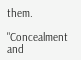them.

"Concealment and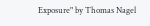Exposure" by Thomas Nagel